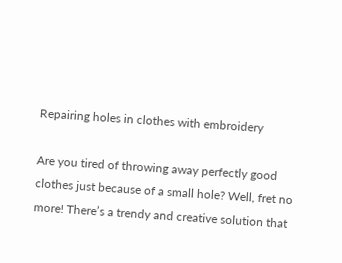Repairing holes in clothes with embroidery

Are you tired of throwing away perfectly good clothes just because of a small hole? Well, fret no more! There’s a trendy and creative solution that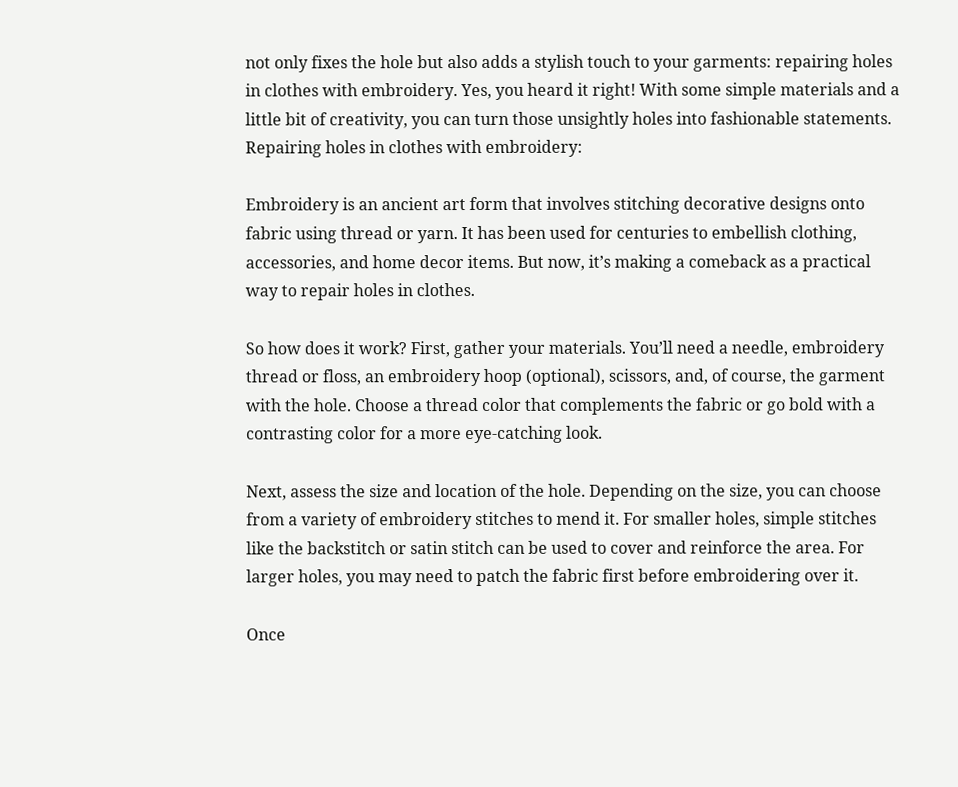not only fixes the hole but also adds a stylish touch to your garments: repairing holes in clothes with embroidery. Yes, you heard it right! With some simple materials and a little bit of creativity, you can turn those unsightly holes into fashionable statements. Repairing holes in clothes with embroidery:

Embroidery is an ancient art form that involves stitching decorative designs onto fabric using thread or yarn. It has been used for centuries to embellish clothing, accessories, and home decor items. But now, it’s making a comeback as a practical way to repair holes in clothes.

So how does it work? First, gather your materials. You’ll need a needle, embroidery thread or floss, an embroidery hoop (optional), scissors, and, of course, the garment with the hole. Choose a thread color that complements the fabric or go bold with a contrasting color for a more eye-catching look.

Next, assess the size and location of the hole. Depending on the size, you can choose from a variety of embroidery stitches to mend it. For smaller holes, simple stitches like the backstitch or satin stitch can be used to cover and reinforce the area. For larger holes, you may need to patch the fabric first before embroidering over it.

Once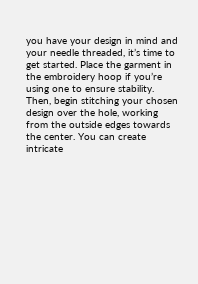you have your design in mind and your needle threaded, it’s time to get started. Place the garment in the embroidery hoop if you’re using one to ensure stability. Then, begin stitching your chosen design over the hole, working from the outside edges towards the center. You can create intricate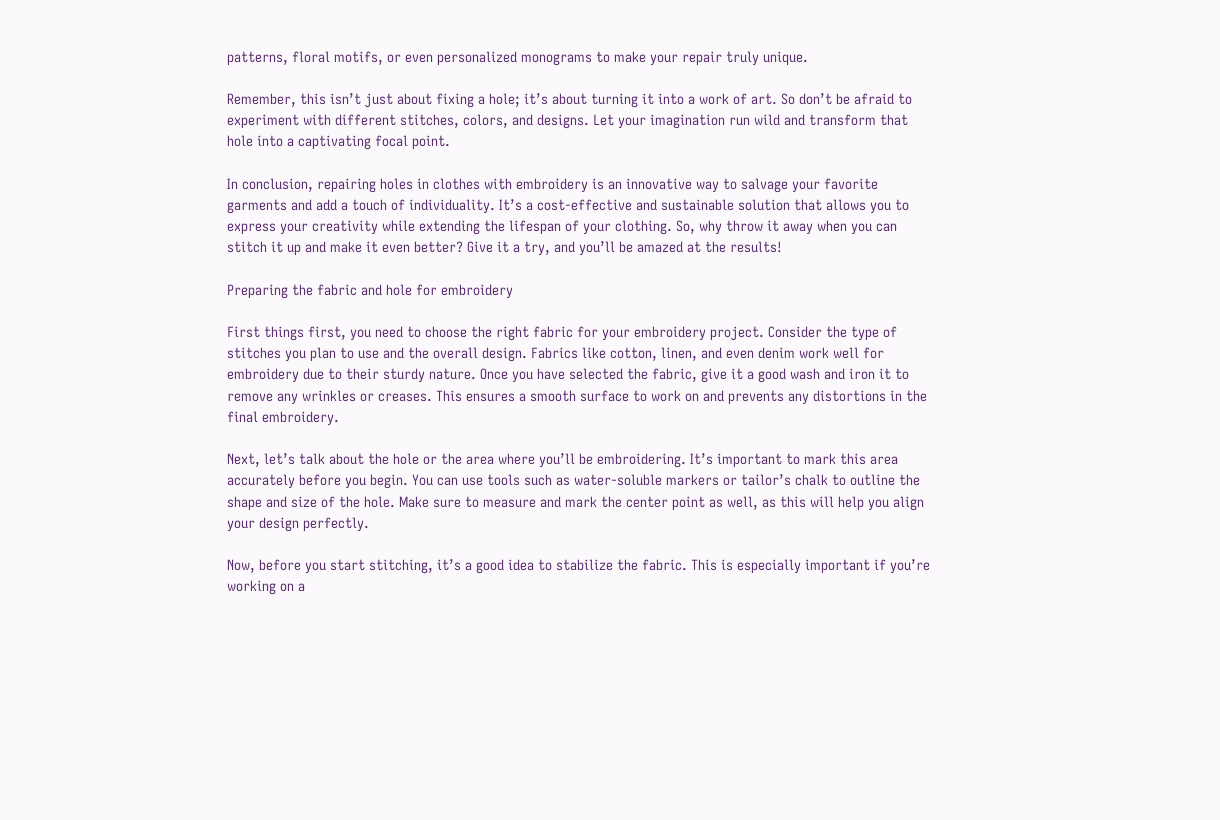patterns, floral motifs, or even personalized monograms to make your repair truly unique.

Remember, this isn’t just about fixing a hole; it’s about turning it into a work of art. So don’t be afraid to experiment with different stitches, colors, and designs. Let your imagination run wild and transform that hole into a captivating focal point.

In conclusion, repairing holes in clothes with embroidery is an innovative way to salvage your favorite garments and add a touch of individuality. It’s a cost-effective and sustainable solution that allows you to express your creativity while extending the lifespan of your clothing. So, why throw it away when you can stitch it up and make it even better? Give it a try, and you’ll be amazed at the results!

Preparing the fabric and hole for embroidery

First things first, you need to choose the right fabric for your embroidery project. Consider the type of stitches you plan to use and the overall design. Fabrics like cotton, linen, and even denim work well for embroidery due to their sturdy nature. Once you have selected the fabric, give it a good wash and iron it to remove any wrinkles or creases. This ensures a smooth surface to work on and prevents any distortions in the final embroidery.

Next, let’s talk about the hole or the area where you’ll be embroidering. It’s important to mark this area accurately before you begin. You can use tools such as water-soluble markers or tailor’s chalk to outline the shape and size of the hole. Make sure to measure and mark the center point as well, as this will help you align your design perfectly.

Now, before you start stitching, it’s a good idea to stabilize the fabric. This is especially important if you’re working on a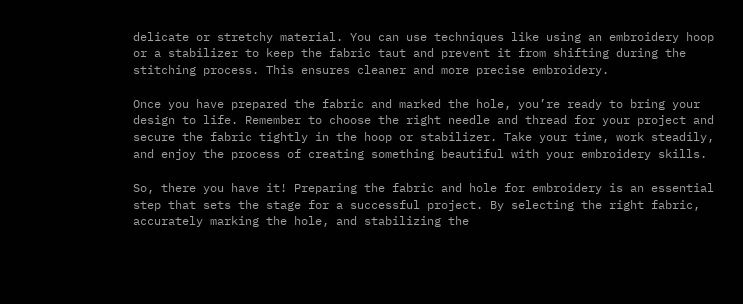delicate or stretchy material. You can use techniques like using an embroidery hoop or a stabilizer to keep the fabric taut and prevent it from shifting during the stitching process. This ensures cleaner and more precise embroidery.

Once you have prepared the fabric and marked the hole, you’re ready to bring your design to life. Remember to choose the right needle and thread for your project and secure the fabric tightly in the hoop or stabilizer. Take your time, work steadily, and enjoy the process of creating something beautiful with your embroidery skills.

So, there you have it! Preparing the fabric and hole for embroidery is an essential step that sets the stage for a successful project. By selecting the right fabric, accurately marking the hole, and stabilizing the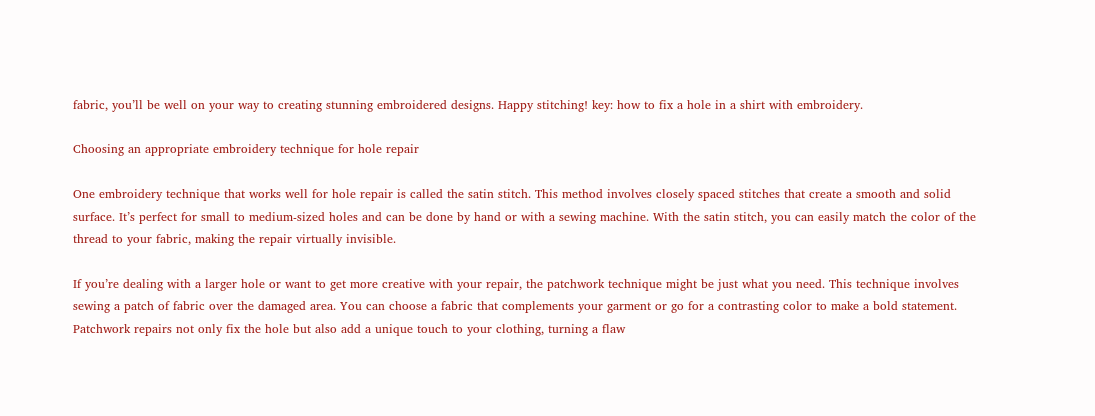fabric, you’ll be well on your way to creating stunning embroidered designs. Happy stitching! key: how to fix a hole in a shirt with embroidery.

Choosing an appropriate embroidery technique for hole repair

One embroidery technique that works well for hole repair is called the satin stitch. This method involves closely spaced stitches that create a smooth and solid surface. It’s perfect for small to medium-sized holes and can be done by hand or with a sewing machine. With the satin stitch, you can easily match the color of the thread to your fabric, making the repair virtually invisible.

If you’re dealing with a larger hole or want to get more creative with your repair, the patchwork technique might be just what you need. This technique involves sewing a patch of fabric over the damaged area. You can choose a fabric that complements your garment or go for a contrasting color to make a bold statement. Patchwork repairs not only fix the hole but also add a unique touch to your clothing, turning a flaw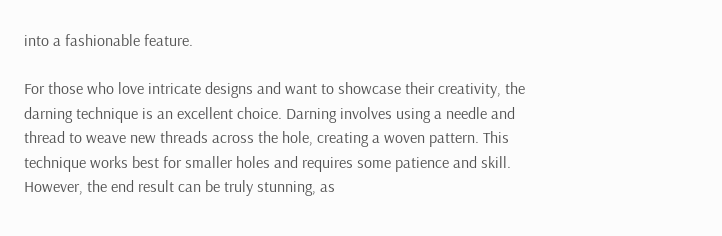into a fashionable feature.

For those who love intricate designs and want to showcase their creativity, the darning technique is an excellent choice. Darning involves using a needle and thread to weave new threads across the hole, creating a woven pattern. This technique works best for smaller holes and requires some patience and skill. However, the end result can be truly stunning, as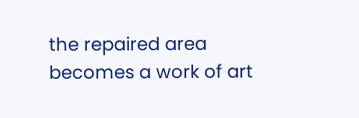the repaired area becomes a work of art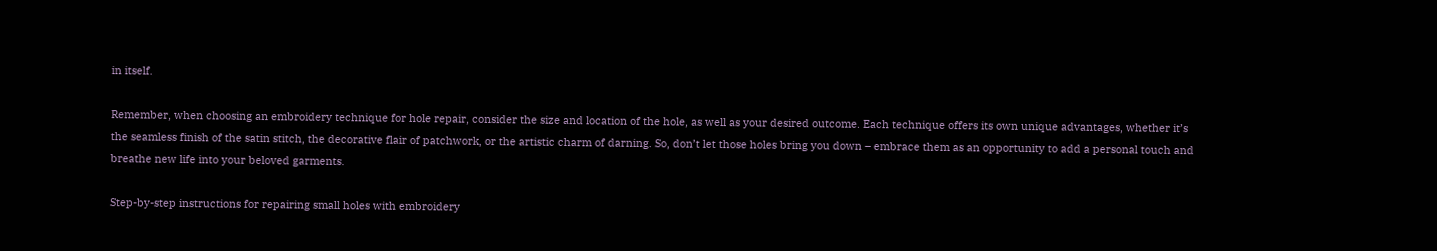in itself.

Remember, when choosing an embroidery technique for hole repair, consider the size and location of the hole, as well as your desired outcome. Each technique offers its own unique advantages, whether it’s the seamless finish of the satin stitch, the decorative flair of patchwork, or the artistic charm of darning. So, don’t let those holes bring you down – embrace them as an opportunity to add a personal touch and breathe new life into your beloved garments.

Step-by-step instructions for repairing small holes with embroidery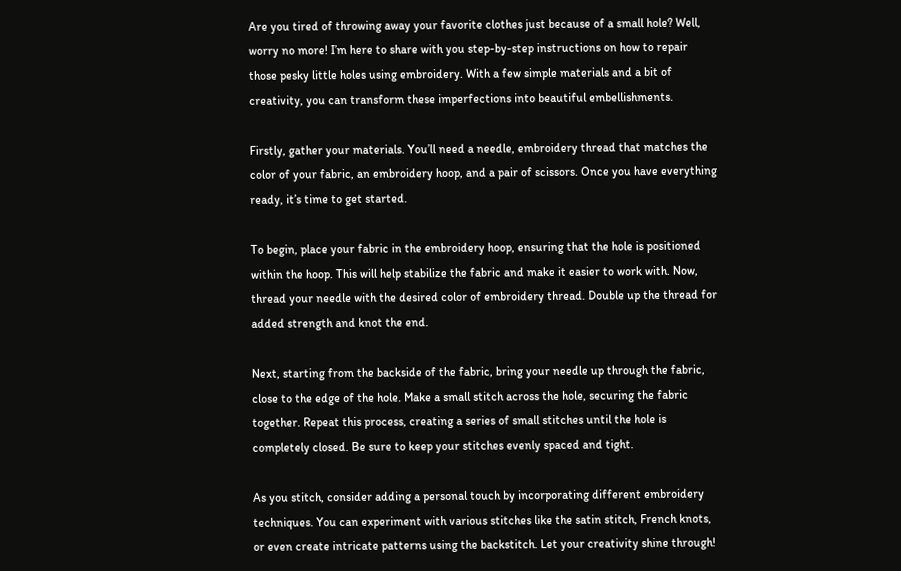Are you tired of throwing away your favorite clothes just because of a small hole? Well, worry no more! I’m here to share with you step-by-step instructions on how to repair those pesky little holes using embroidery. With a few simple materials and a bit of creativity, you can transform these imperfections into beautiful embellishments.

Firstly, gather your materials. You’ll need a needle, embroidery thread that matches the color of your fabric, an embroidery hoop, and a pair of scissors. Once you have everything ready, it’s time to get started.

To begin, place your fabric in the embroidery hoop, ensuring that the hole is positioned within the hoop. This will help stabilize the fabric and make it easier to work with. Now, thread your needle with the desired color of embroidery thread. Double up the thread for added strength and knot the end.

Next, starting from the backside of the fabric, bring your needle up through the fabric, close to the edge of the hole. Make a small stitch across the hole, securing the fabric together. Repeat this process, creating a series of small stitches until the hole is completely closed. Be sure to keep your stitches evenly spaced and tight.

As you stitch, consider adding a personal touch by incorporating different embroidery techniques. You can experiment with various stitches like the satin stitch, French knots, or even create intricate patterns using the backstitch. Let your creativity shine through!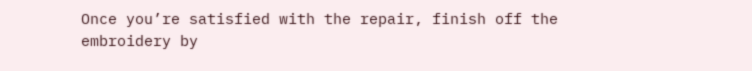Once you’re satisfied with the repair, finish off the embroidery by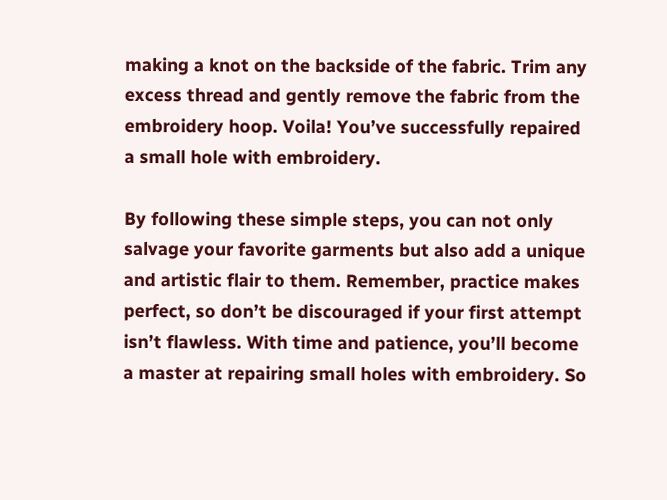making a knot on the backside of the fabric. Trim any excess thread and gently remove the fabric from the embroidery hoop. Voila! You’ve successfully repaired a small hole with embroidery.

By following these simple steps, you can not only salvage your favorite garments but also add a unique and artistic flair to them. Remember, practice makes perfect, so don’t be discouraged if your first attempt isn’t flawless. With time and patience, you’ll become a master at repairing small holes with embroidery. So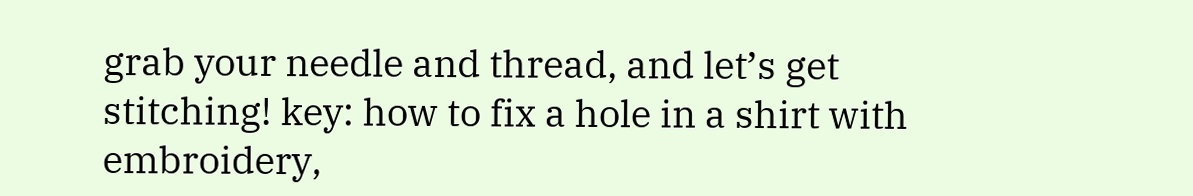grab your needle and thread, and let’s get stitching! key: how to fix a hole in a shirt with embroidery,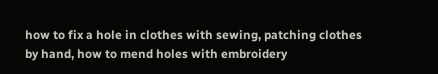how to fix a hole in clothes with sewing, patching clothes by hand, how to mend holes with embroidery